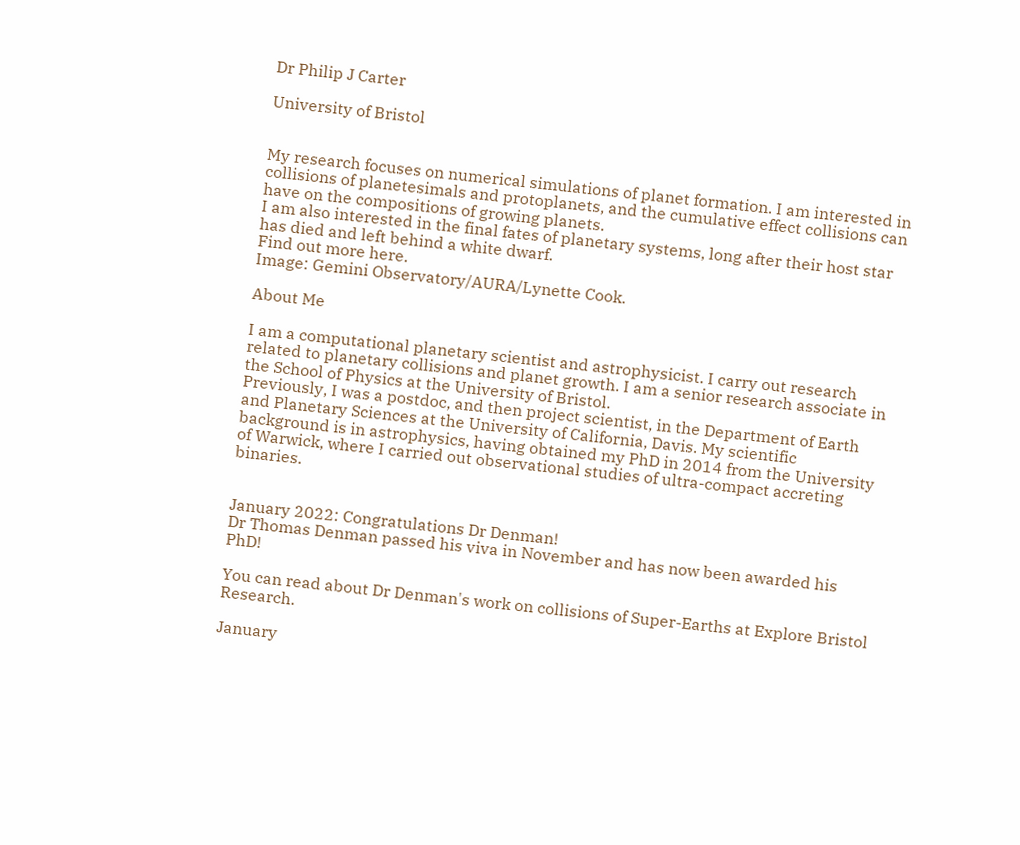Dr Philip J Carter

University of Bristol


My research focuses on numerical simulations of planet formation. I am interested in collisions of planetesimals and protoplanets, and the cumulative effect collisions can have on the compositions of growing planets.
I am also interested in the final fates of planetary systems, long after their host star has died and left behind a white dwarf.
Find out more here.
Image: Gemini Observatory/AURA/Lynette Cook.

About Me

I am a computational planetary scientist and astrophysicist. I carry out research related to planetary collisions and planet growth. I am a senior research associate in the School of Physics at the University of Bristol.
Previously, I was a postdoc, and then project scientist, in the Department of Earth and Planetary Sciences at the University of California, Davis. My scientific background is in astrophysics, having obtained my PhD in 2014 from the University of Warwick, where I carried out observational studies of ultra-compact accreting binaries.


January 2022: Congratulations Dr Denman!
Dr Thomas Denman passed his viva in November and has now been awarded his PhD!

You can read about Dr Denman's work on collisions of Super-Earths at Explore Bristol Research.

January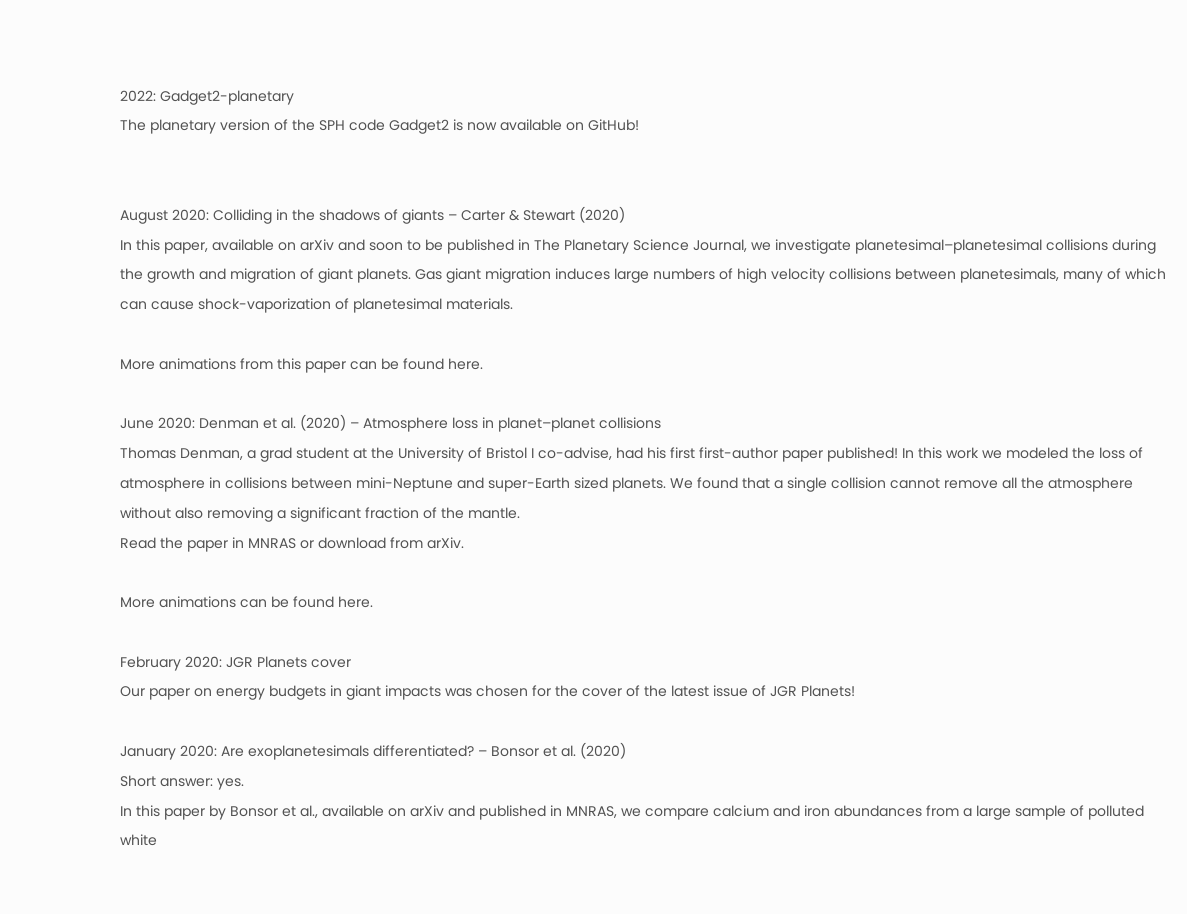2022: Gadget2-planetary
The planetary version of the SPH code Gadget2 is now available on GitHub!


August 2020: Colliding in the shadows of giants – Carter & Stewart (2020)
In this paper, available on arXiv and soon to be published in The Planetary Science Journal, we investigate planetesimal–planetesimal collisions during the growth and migration of giant planets. Gas giant migration induces large numbers of high velocity collisions between planetesimals, many of which can cause shock-vaporization of planetesimal materials.

More animations from this paper can be found here.

June 2020: Denman et al. (2020) – Atmosphere loss in planet–planet collisions
Thomas Denman, a grad student at the University of Bristol I co-advise, had his first first-author paper published! In this work we modeled the loss of atmosphere in collisions between mini-Neptune and super-Earth sized planets. We found that a single collision cannot remove all the atmosphere without also removing a significant fraction of the mantle.
Read the paper in MNRAS or download from arXiv.

More animations can be found here.

February 2020: JGR Planets cover
Our paper on energy budgets in giant impacts was chosen for the cover of the latest issue of JGR Planets!

January 2020: Are exoplanetesimals differentiated? – Bonsor et al. (2020)
Short answer: yes.
In this paper by Bonsor et al., available on arXiv and published in MNRAS, we compare calcium and iron abundances from a large sample of polluted white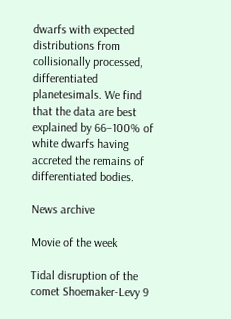dwarfs with expected distributions from collisionally processed, differentiated planetesimals. We find that the data are best explained by 66–100% of white dwarfs having accreted the remains of differentiated bodies.

News archive

Movie of the week

Tidal disruption of the comet Shoemaker-Levy 9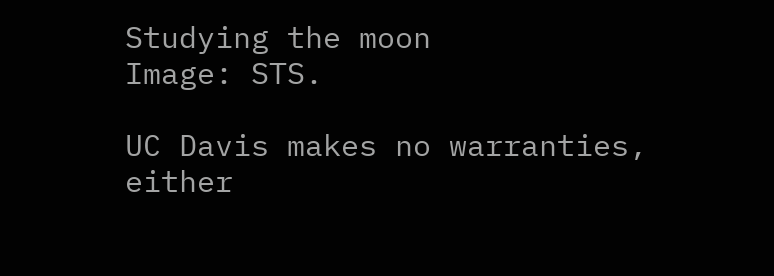Studying the moon
Image: STS.

UC Davis makes no warranties, either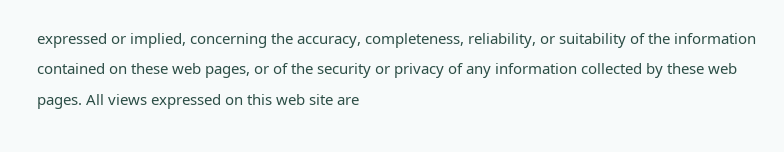expressed or implied, concerning the accuracy, completeness, reliability, or suitability of the information contained on these web pages, or of the security or privacy of any information collected by these web pages. All views expressed on this web site are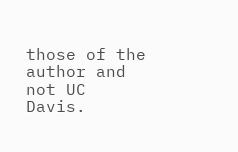those of the author and not UC Davis.